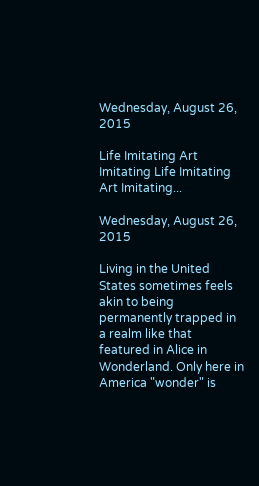Wednesday, August 26, 2015

Life Imitating Art Imitating Life Imitating Art Imitating...

Wednesday, August 26, 2015

Living in the United States sometimes feels akin to being permanently trapped in a realm like that featured in Alice in Wonderland. Only here in America "wonder" is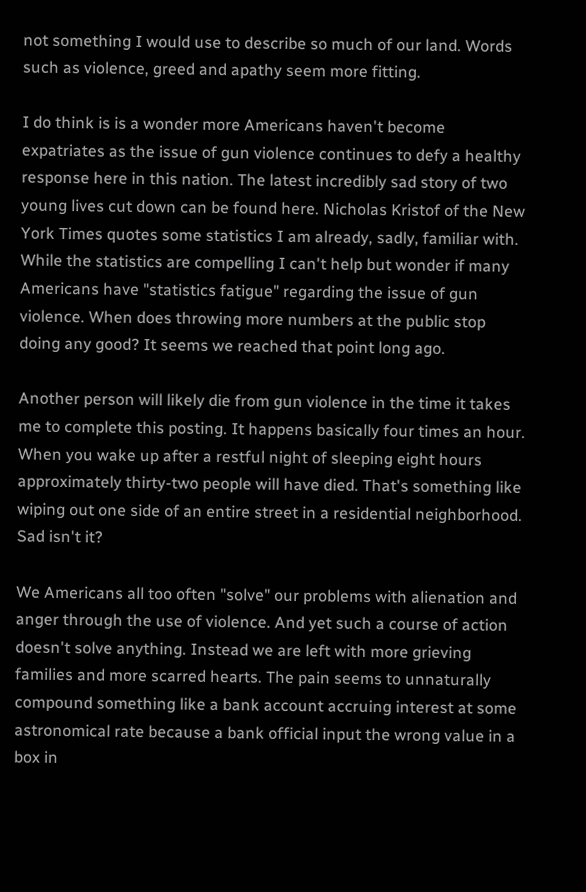not something I would use to describe so much of our land. Words such as violence, greed and apathy seem more fitting.

I do think is is a wonder more Americans haven't become expatriates as the issue of gun violence continues to defy a healthy response here in this nation. The latest incredibly sad story of two young lives cut down can be found here. Nicholas Kristof of the New York Times quotes some statistics I am already, sadly, familiar with. While the statistics are compelling I can't help but wonder if many Americans have "statistics fatigue" regarding the issue of gun violence. When does throwing more numbers at the public stop doing any good? It seems we reached that point long ago.

Another person will likely die from gun violence in the time it takes me to complete this posting. It happens basically four times an hour. When you wake up after a restful night of sleeping eight hours approximately thirty-two people will have died. That's something like wiping out one side of an entire street in a residential neighborhood. Sad isn't it?

We Americans all too often "solve" our problems with alienation and anger through the use of violence. And yet such a course of action doesn't solve anything. Instead we are left with more grieving families and more scarred hearts. The pain seems to unnaturally compound something like a bank account accruing interest at some astronomical rate because a bank official input the wrong value in a box in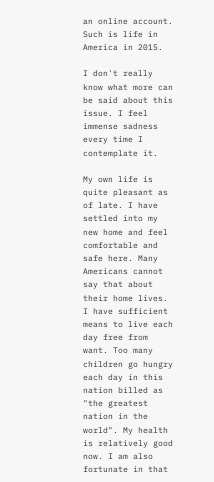an online account. Such is life in America in 2015.

I don't really know what more can be said about this issue. I feel immense sadness every time I contemplate it.

My own life is quite pleasant as of late. I have settled into my new home and feel comfortable and safe here. Many Americans cannot say that about their home lives. I have sufficient means to live each day free from want. Too many children go hungry each day in this nation billed as "the greatest nation in the world". My health is relatively good now. I am also fortunate in that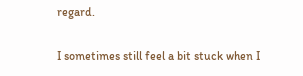regard.

I sometimes still feel a bit stuck when I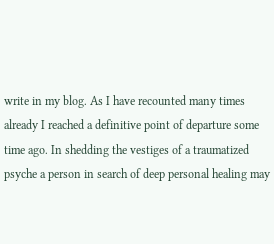write in my blog. As I have recounted many times already I reached a definitive point of departure some time ago. In shedding the vestiges of a traumatized psyche a person in search of deep personal healing may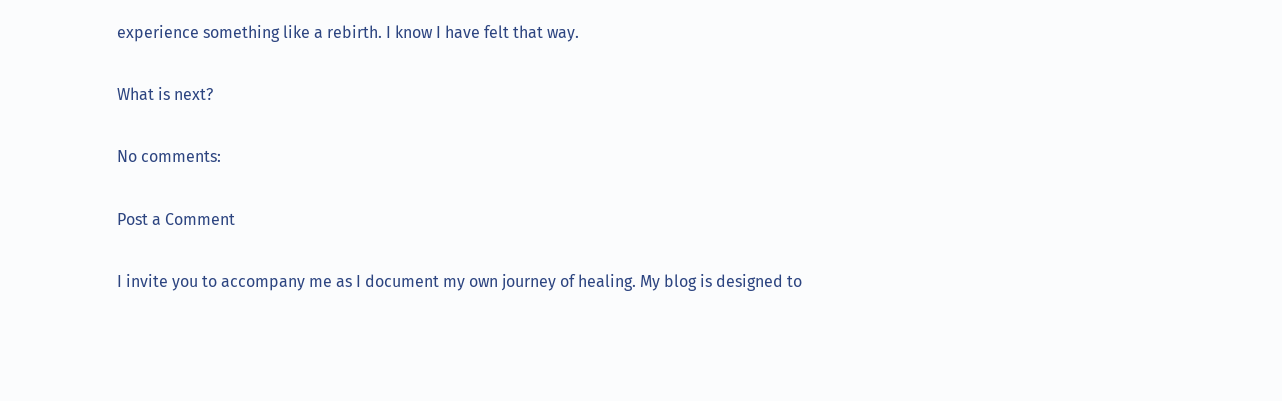experience something like a rebirth. I know I have felt that way.

What is next?

No comments:

Post a Comment

I invite you to accompany me as I document my own journey of healing. My blog is designed to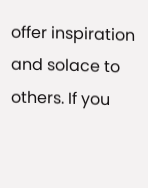offer inspiration and solace to others. If you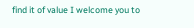find it of value I welcome you to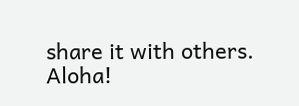share it with others. Aloha!